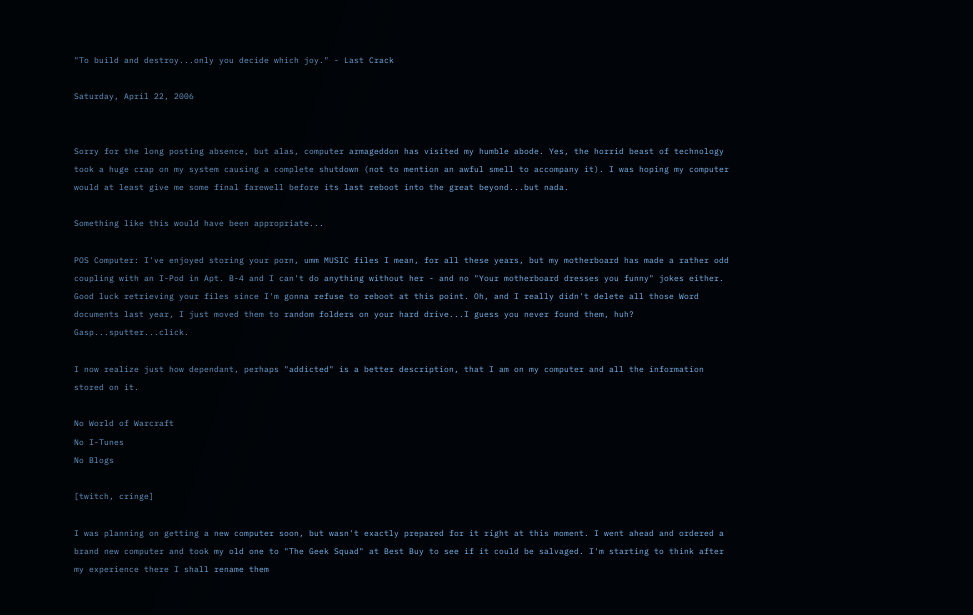"To build and destroy...only you decide which joy." - Last Crack

Saturday, April 22, 2006


Sorry for the long posting absence, but alas, computer armageddon has visited my humble abode. Yes, the horrid beast of technology took a huge crap on my system causing a complete shutdown (not to mention an awful smell to accompany it). I was hoping my computer would at least give me some final farewell before its last reboot into the great beyond...but nada.

Something like this would have been appropriate...

POS Computer: I've enjoyed storing your porn, umm MUSIC files I mean, for all these years, but my motherboard has made a rather odd coupling with an I-Pod in Apt. B-4 and I can't do anything without her - and no "Your motherboard dresses you funny" jokes either. Good luck retrieving your files since I'm gonna refuse to reboot at this point. Oh, and I really didn't delete all those Word documents last year, I just moved them to random folders on your hard drive...I guess you never found them, huh? Gasp...sputter...click.

I now realize just how dependant, perhaps "addicted" is a better description, that I am on my computer and all the information stored on it.

No World of Warcraft
No I-Tunes
No Blogs

[twitch, cringe]

I was planning on getting a new computer soon, but wasn't exactly prepared for it right at this moment. I went ahead and ordered a brand new computer and took my old one to "The Geek Squad" at Best Buy to see if it could be salvaged. I'm starting to think after my experience there I shall rename them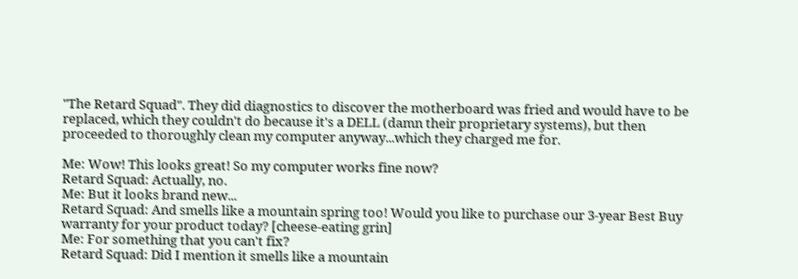"The Retard Squad". They did diagnostics to discover the motherboard was fried and would have to be replaced, which they couldn't do because it's a DELL (damn their proprietary systems), but then proceeded to thoroughly clean my computer anyway...which they charged me for.

Me: Wow! This looks great! So my computer works fine now?
Retard Squad: Actually, no.
Me: But it looks brand new...
Retard Squad: And smells like a mountain spring too! Would you like to purchase our 3-year Best Buy warranty for your product today? [cheese-eating grin]
Me: For something that you can't fix?
Retard Squad: Did I mention it smells like a mountain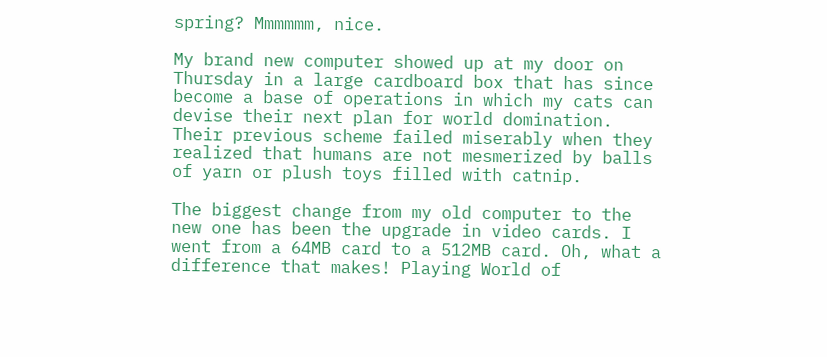spring? Mmmmmm, nice.

My brand new computer showed up at my door on Thursday in a large cardboard box that has since become a base of operations in which my cats can devise their next plan for world domination. Their previous scheme failed miserably when they realized that humans are not mesmerized by balls of yarn or plush toys filled with catnip.

The biggest change from my old computer to the new one has been the upgrade in video cards. I went from a 64MB card to a 512MB card. Oh, what a difference that makes! Playing World of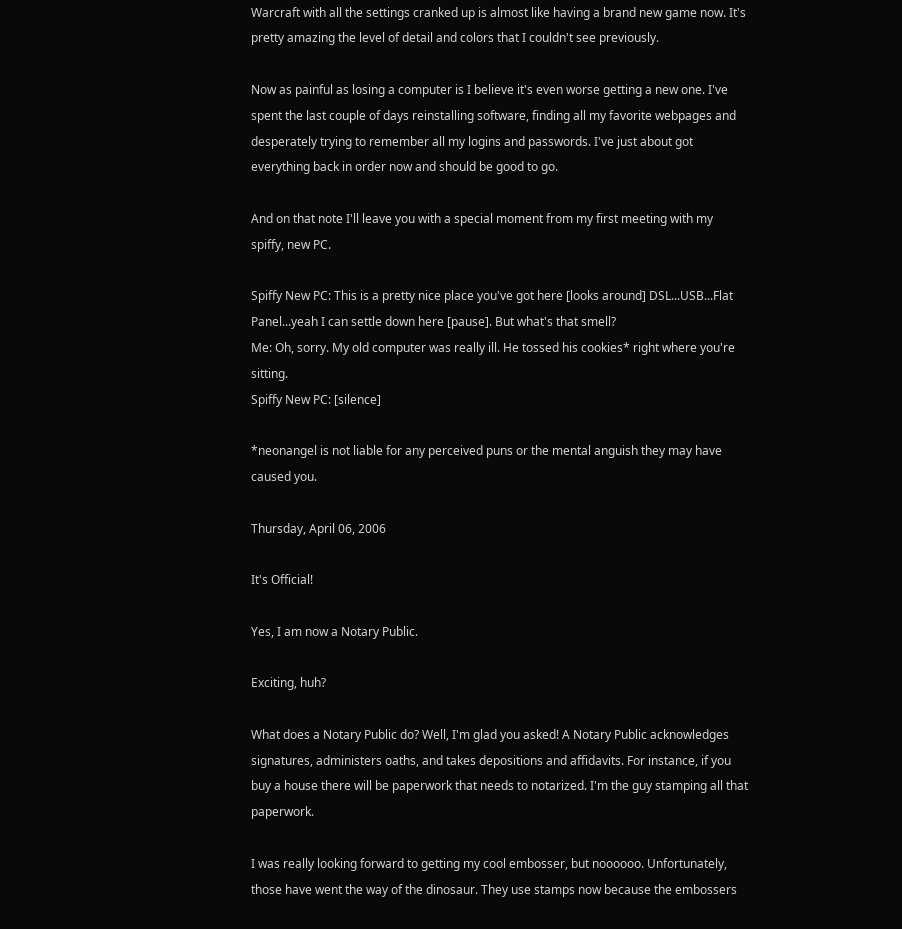Warcraft with all the settings cranked up is almost like having a brand new game now. It's pretty amazing the level of detail and colors that I couldn't see previously.

Now as painful as losing a computer is I believe it's even worse getting a new one. I've spent the last couple of days reinstalling software, finding all my favorite webpages and desperately trying to remember all my logins and passwords. I've just about got everything back in order now and should be good to go.

And on that note I'll leave you with a special moment from my first meeting with my spiffy, new PC.

Spiffy New PC: This is a pretty nice place you've got here [looks around] DSL...USB...Flat Panel...yeah I can settle down here [pause]. But what's that smell?
Me: Oh, sorry. My old computer was really ill. He tossed his cookies* right where you're sitting.
Spiffy New PC: [silence]

*neonangel is not liable for any perceived puns or the mental anguish they may have caused you.

Thursday, April 06, 2006

It's Official!

Yes, I am now a Notary Public.

Exciting, huh?

What does a Notary Public do? Well, I'm glad you asked! A Notary Public acknowledges signatures, administers oaths, and takes depositions and affidavits. For instance, if you buy a house there will be paperwork that needs to notarized. I'm the guy stamping all that paperwork.

I was really looking forward to getting my cool embosser, but noooooo. Unfortunately, those have went the way of the dinosaur. They use stamps now because the embossers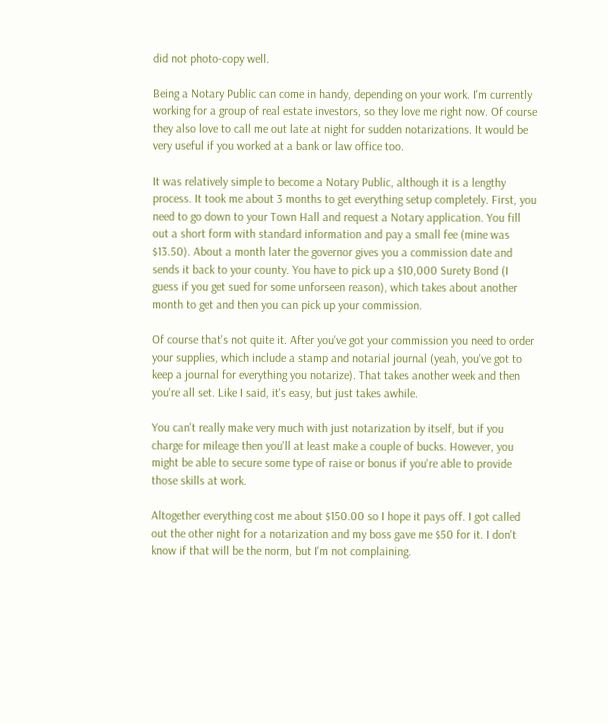did not photo-copy well.

Being a Notary Public can come in handy, depending on your work. I'm currently working for a group of real estate investors, so they love me right now. Of course they also love to call me out late at night for sudden notarizations. It would be very useful if you worked at a bank or law office too.

It was relatively simple to become a Notary Public, although it is a lengthy process. It took me about 3 months to get everything setup completely. First, you need to go down to your Town Hall and request a Notary application. You fill out a short form with standard information and pay a small fee (mine was $13.50). About a month later the governor gives you a commission date and sends it back to your county. You have to pick up a $10,000 Surety Bond (I guess if you get sued for some unforseen reason), which takes about another month to get and then you can pick up your commission.

Of course that's not quite it. After you've got your commission you need to order your supplies, which include a stamp and notarial journal (yeah, you've got to keep a journal for everything you notarize). That takes another week and then you're all set. Like I said, it's easy, but just takes awhile.

You can't really make very much with just notarization by itself, but if you charge for mileage then you'll at least make a couple of bucks. However, you might be able to secure some type of raise or bonus if you're able to provide those skills at work.

Altogether everything cost me about $150.00 so I hope it pays off. I got called out the other night for a notarization and my boss gave me $50 for it. I don't know if that will be the norm, but I'm not complaining.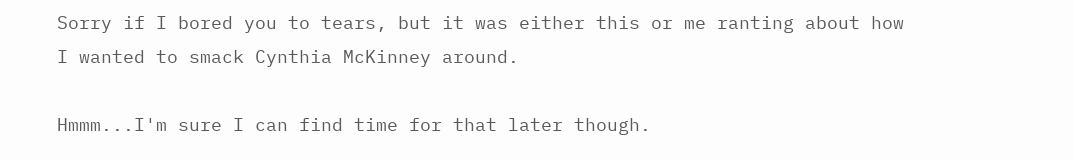Sorry if I bored you to tears, but it was either this or me ranting about how I wanted to smack Cynthia McKinney around.

Hmmm...I'm sure I can find time for that later though.